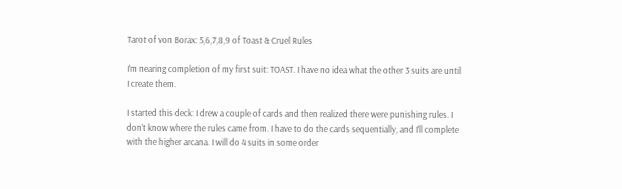Tarot of von Borax: 5,6,7,8,9 of Toast & Cruel Rules

I’m nearing completion of my first suit: TOAST. I have no idea what the other 3 suits are until I create them.

I started this deck: I drew a couple of cards and then realized there were punishing rules. I don’t know where the rules came from. I have to do the cards sequentially, and I’ll complete with the higher arcana. I will do 4 suits in some order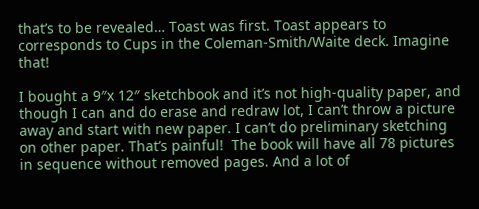that’s to be revealed… Toast was first. Toast appears to corresponds to Cups in the Coleman-Smith/Waite deck. Imagine that!

I bought a 9″x 12″ sketchbook and it’s not high-quality paper, and though I can and do erase and redraw lot, I can’t throw a picture away and start with new paper. I can’t do preliminary sketching on other paper. That’s painful!  The book will have all 78 pictures in sequence without removed pages. And a lot of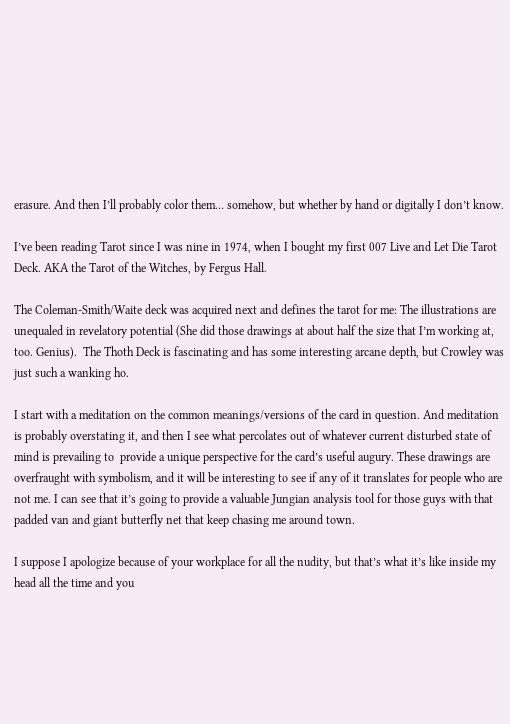erasure. And then I’ll probably color them… somehow, but whether by hand or digitally I don’t know.

I’ve been reading Tarot since I was nine in 1974, when I bought my first 007 Live and Let Die Tarot Deck. AKA the Tarot of the Witches, by Fergus Hall.

The Coleman-Smith/Waite deck was acquired next and defines the tarot for me: The illustrations are unequaled in revelatory potential (She did those drawings at about half the size that I’m working at, too. Genius).  The Thoth Deck is fascinating and has some interesting arcane depth, but Crowley was just such a wanking ho.

I start with a meditation on the common meanings/versions of the card in question. And meditation is probably overstating it, and then I see what percolates out of whatever current disturbed state of mind is prevailing to  provide a unique perspective for the card’s useful augury. These drawings are overfraught with symbolism, and it will be interesting to see if any of it translates for people who are not me. I can see that it’s going to provide a valuable Jungian analysis tool for those guys with that padded van and giant butterfly net that keep chasing me around town.

I suppose I apologize because of your workplace for all the nudity, but that’s what it’s like inside my head all the time and you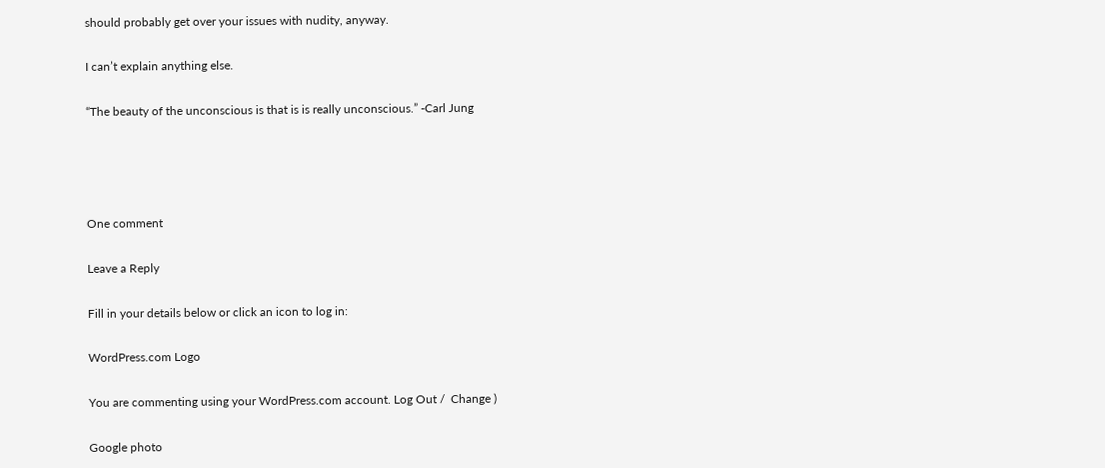should probably get over your issues with nudity, anyway.

I can’t explain anything else.

“The beauty of the unconscious is that is is really unconscious.” -Carl Jung




One comment

Leave a Reply

Fill in your details below or click an icon to log in:

WordPress.com Logo

You are commenting using your WordPress.com account. Log Out /  Change )

Google photo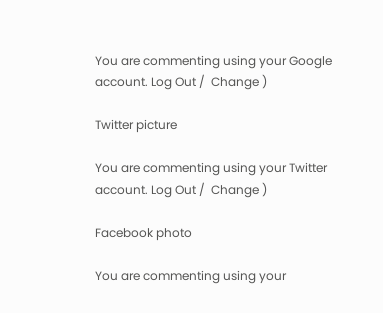You are commenting using your Google account. Log Out /  Change )

Twitter picture

You are commenting using your Twitter account. Log Out /  Change )

Facebook photo

You are commenting using your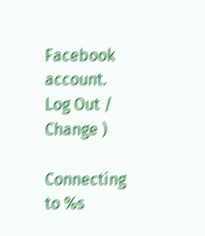Facebook account. Log Out /  Change )

Connecting to %s